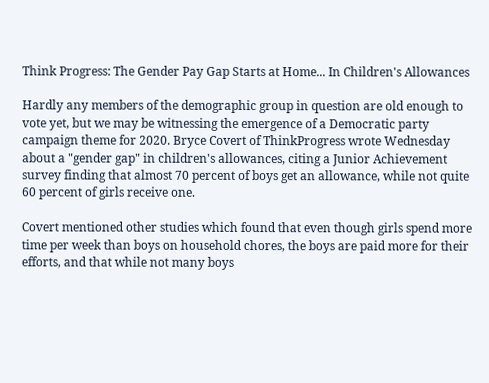Think Progress: The Gender Pay Gap Starts at Home... In Children's Allowances

Hardly any members of the demographic group in question are old enough to vote yet, but we may be witnessing the emergence of a Democratic party campaign theme for 2020. Bryce Covert of ThinkProgress wrote Wednesday about a "gender gap" in children's allowances, citing a Junior Achievement survey finding that almost 70 percent of boys get an allowance, while not quite 60 percent of girls receive one.

Covert mentioned other studies which found that even though girls spend more time per week than boys on household chores, the boys are paid more for their efforts, and that while not many boys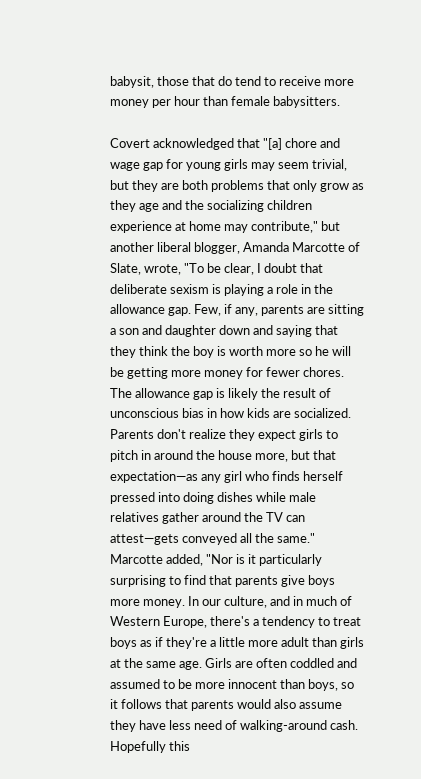babysit, those that do tend to receive more money per hour than female babysitters.

Covert acknowledged that "[a] chore and wage gap for young girls may seem trivial, but they are both problems that only grow as they age and the socializing children experience at home may contribute," but another liberal blogger, Amanda Marcotte of Slate, wrote, "To be clear, I doubt that deliberate sexism is playing a role in the allowance gap. Few, if any, parents are sitting a son and daughter down and saying that they think the boy is worth more so he will be getting more money for fewer chores. The allowance gap is likely the result of unconscious bias in how kids are socialized. Parents don't realize they expect girls to pitch in around the house more, but that expectation—as any girl who finds herself pressed into doing dishes while male relatives gather around the TV can attest—gets conveyed all the same."
Marcotte added, "Nor is it particularly surprising to find that parents give boys more money. In our culture, and in much of Western Europe, there's a tendency to treat boys as if they're a little more adult than girls at the same age. Girls are often coddled and assumed to be more innocent than boys, so it follows that parents would also assume they have less need of walking-around cash. Hopefully this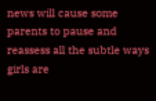news will cause some parents to pause and reassess all the subtle ways girls are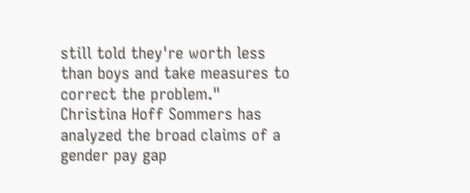still told they're worth less than boys and take measures to correct the problem."
Christina Hoff Sommers has analyzed the broad claims of a gender pay gap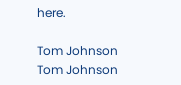here.

Tom Johnson
Tom Johnson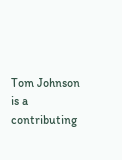Tom Johnson is a contributing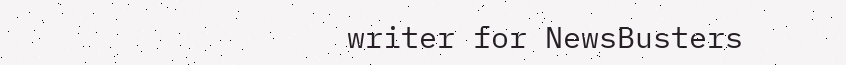writer for NewsBusters